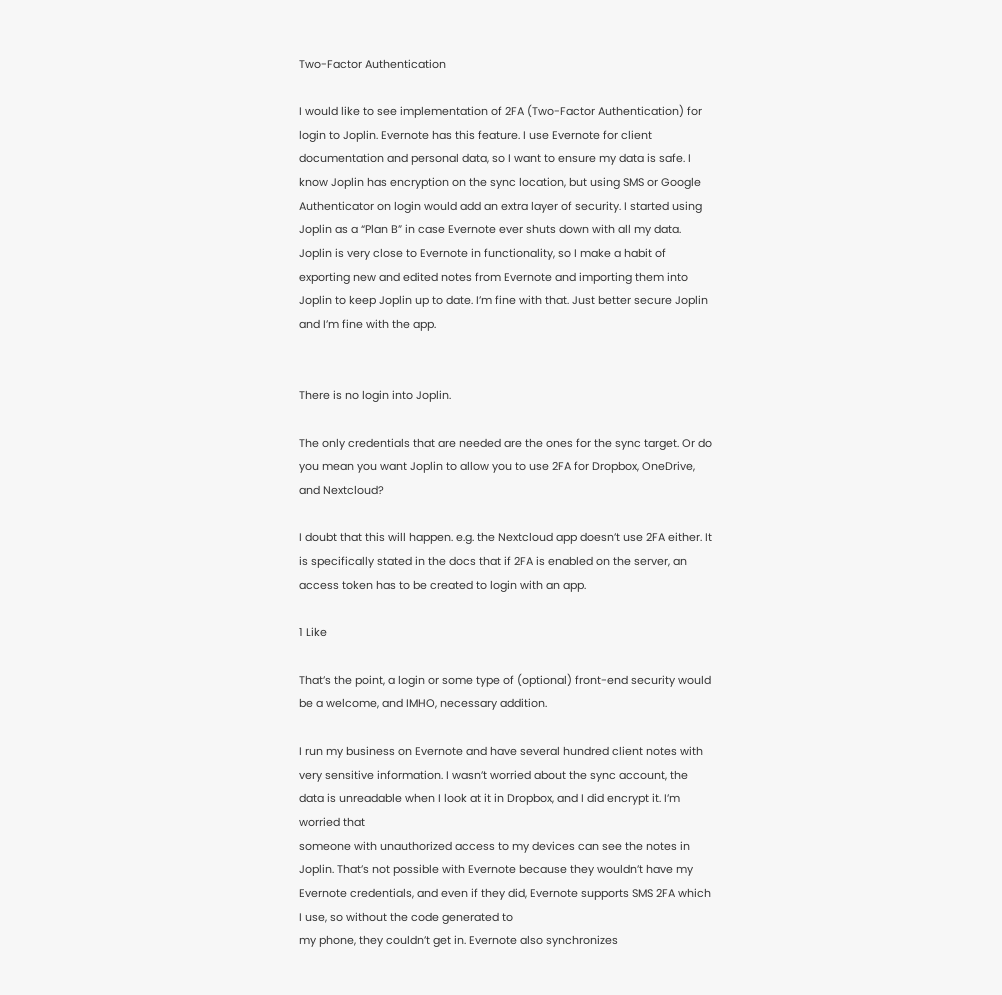Two-Factor Authentication

I would like to see implementation of 2FA (Two-Factor Authentication) for login to Joplin. Evernote has this feature. I use Evernote for client documentation and personal data, so I want to ensure my data is safe. I know Joplin has encryption on the sync location, but using SMS or Google Authenticator on login would add an extra layer of security. I started using Joplin as a “Plan B” in case Evernote ever shuts down with all my data. Joplin is very close to Evernote in functionality, so I make a habit of exporting new and edited notes from Evernote and importing them into Joplin to keep Joplin up to date. I’m fine with that. Just better secure Joplin and I’m fine with the app.


There is no login into Joplin.

The only credentials that are needed are the ones for the sync target. Or do you mean you want Joplin to allow you to use 2FA for Dropbox, OneDrive, and Nextcloud?

I doubt that this will happen. e.g. the Nextcloud app doesn’t use 2FA either. It is specifically stated in the docs that if 2FA is enabled on the server, an access token has to be created to login with an app.

1 Like

That’s the point, a login or some type of (optional) front-end security would be a welcome, and IMHO, necessary addition.

I run my business on Evernote and have several hundred client notes with very sensitive information. I wasn’t worried about the sync account, the data is unreadable when I look at it in Dropbox, and I did encrypt it. I’m worried that
someone with unauthorized access to my devices can see the notes in Joplin. That’s not possible with Evernote because they wouldn’t have my Evernote credentials, and even if they did, Evernote supports SMS 2FA which I use, so without the code generated to
my phone, they couldn’t get in. Evernote also synchronizes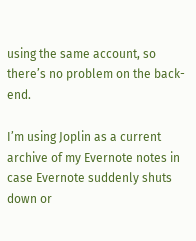using the same account, so there’s no problem on the back-end.

I’m using Joplin as a current archive of my Evernote notes in case Evernote suddenly shuts down or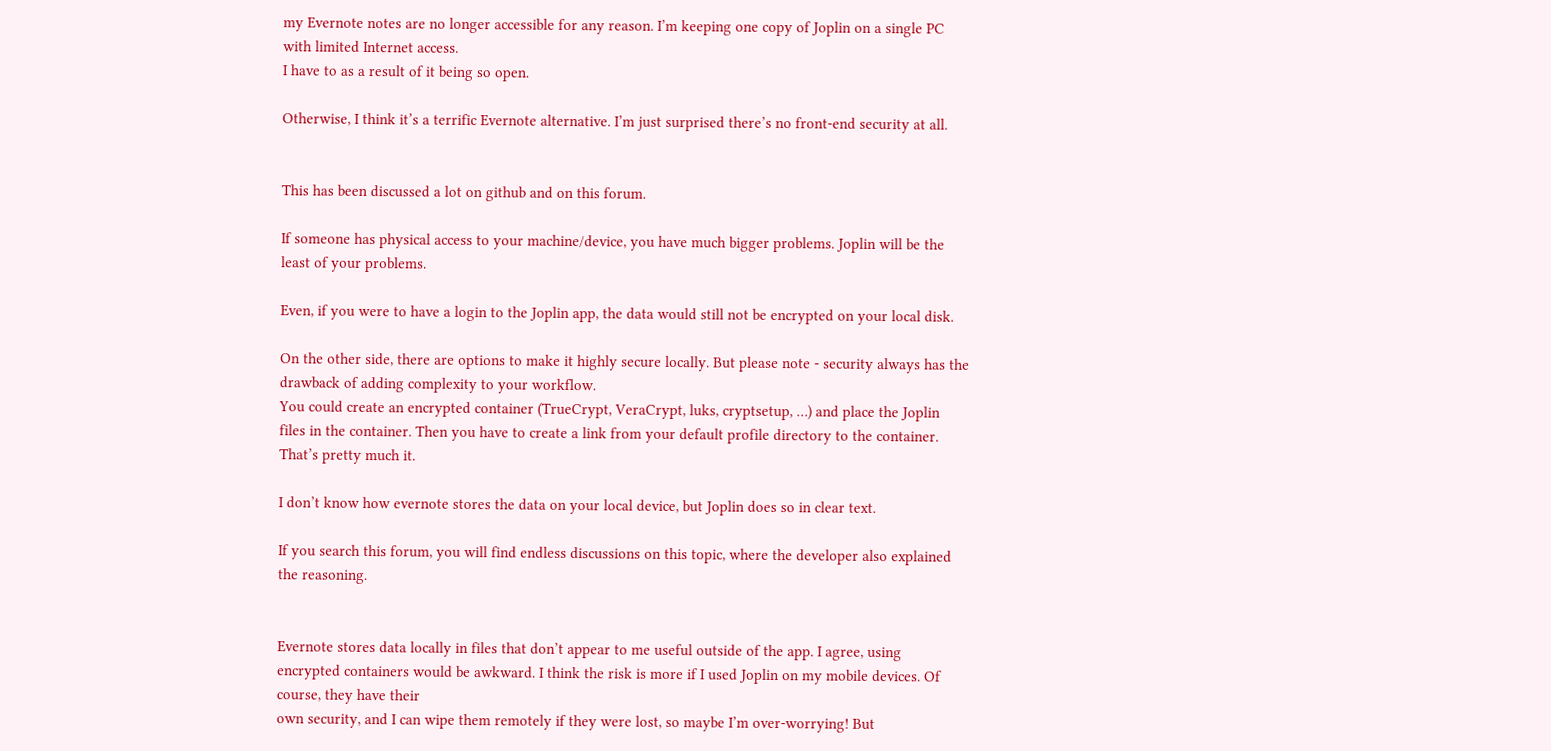my Evernote notes are no longer accessible for any reason. I’m keeping one copy of Joplin on a single PC with limited Internet access.
I have to as a result of it being so open.

Otherwise, I think it’s a terrific Evernote alternative. I’m just surprised there’s no front-end security at all.


This has been discussed a lot on github and on this forum.

If someone has physical access to your machine/device, you have much bigger problems. Joplin will be the least of your problems.

Even, if you were to have a login to the Joplin app, the data would still not be encrypted on your local disk.

On the other side, there are options to make it highly secure locally. But please note - security always has the drawback of adding complexity to your workflow.
You could create an encrypted container (TrueCrypt, VeraCrypt, luks, cryptsetup, …) and place the Joplin files in the container. Then you have to create a link from your default profile directory to the container.
That’s pretty much it.

I don’t know how evernote stores the data on your local device, but Joplin does so in clear text.

If you search this forum, you will find endless discussions on this topic, where the developer also explained the reasoning.


Evernote stores data locally in files that don’t appear to me useful outside of the app. I agree, using encrypted containers would be awkward. I think the risk is more if I used Joplin on my mobile devices. Of course, they have their
own security, and I can wipe them remotely if they were lost, so maybe I’m over-worrying! But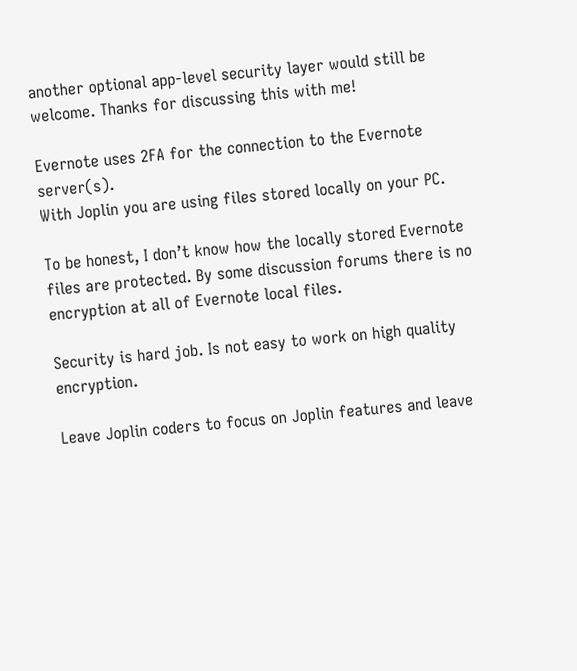another optional app-level security layer would still be welcome. Thanks for discussing this with me!

Evernote uses 2FA for the connection to the Evernote server(s).
With Joplin you are using files stored locally on your PC.

To be honest, I don’t know how the locally stored Evernote files are protected. By some discussion forums there is no encryption at all of Evernote local files.

Security is hard job. Is not easy to work on high quality encryption.

Leave Joplin coders to focus on Joplin features and leave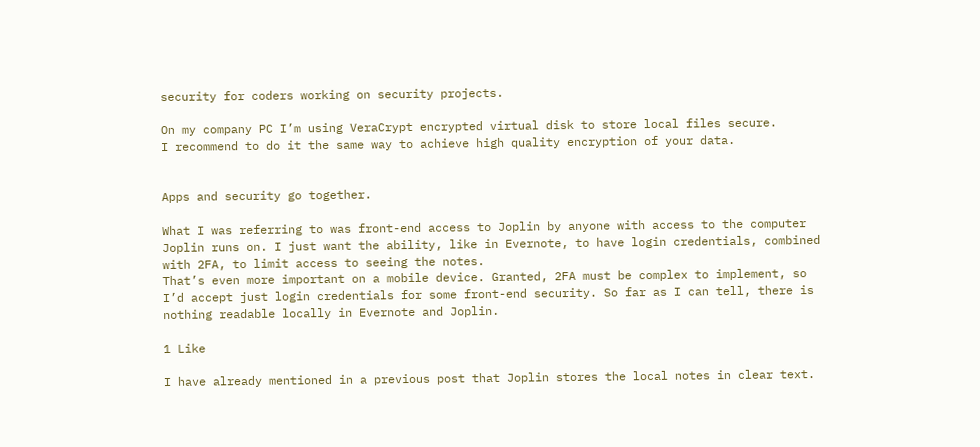security for coders working on security projects.

On my company PC I’m using VeraCrypt encrypted virtual disk to store local files secure.
I recommend to do it the same way to achieve high quality encryption of your data.


Apps and security go together.

What I was referring to was front-end access to Joplin by anyone with access to the computer Joplin runs on. I just want the ability, like in Evernote, to have login credentials, combined with 2FA, to limit access to seeing the notes.
That’s even more important on a mobile device. Granted, 2FA must be complex to implement, so I’d accept just login credentials for some front-end security. So far as I can tell, there is nothing readable locally in Evernote and Joplin.

1 Like

I have already mentioned in a previous post that Joplin stores the local notes in clear text.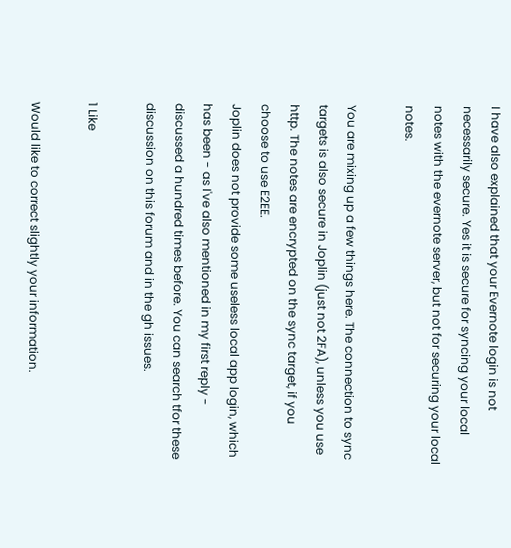I have also explained that your Evernote login is not necessarily secure. Yes it is secure for syncing your local notes with the evernote server, but not for securing your local notes.

You are mixing up a few things here. The connection to sync targets is also secure in Joplin (just not 2FA), unless you use http. The notes are encrypted on the sync target, if you choose to use E2EE.
Joplin does not provide some useless local app login, which has been - as I've also mentioned in my first reply - discussed a hundred times before. You can search tfor these discussion on this forum and in the gh issues.

1 Like

Would like to correct slightly your information.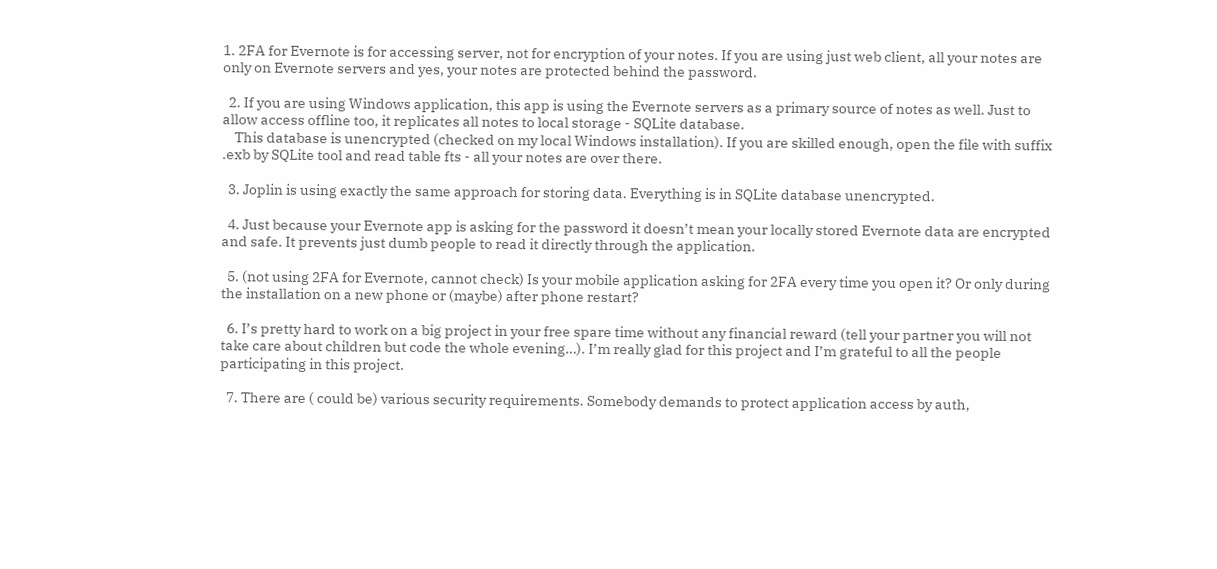1. 2FA for Evernote is for accessing server, not for encryption of your notes. If you are using just web client, all your notes are only on Evernote servers and yes, your notes are protected behind the password.

  2. If you are using Windows application, this app is using the Evernote servers as a primary source of notes as well. Just to allow access offline too, it replicates all notes to local storage - SQLite database.
    This database is unencrypted (checked on my local Windows installation). If you are skilled enough, open the file with suffix .exb by SQLite tool and read table fts - all your notes are over there.

  3. Joplin is using exactly the same approach for storing data. Everything is in SQLite database unencrypted.

  4. Just because your Evernote app is asking for the password it doesn’t mean your locally stored Evernote data are encrypted and safe. It prevents just dumb people to read it directly through the application.

  5. (not using 2FA for Evernote, cannot check) Is your mobile application asking for 2FA every time you open it? Or only during the installation on a new phone or (maybe) after phone restart?

  6. I’s pretty hard to work on a big project in your free spare time without any financial reward (tell your partner you will not take care about children but code the whole evening…). I’m really glad for this project and I’m grateful to all the people participating in this project.

  7. There are ( could be) various security requirements. Somebody demands to protect application access by auth,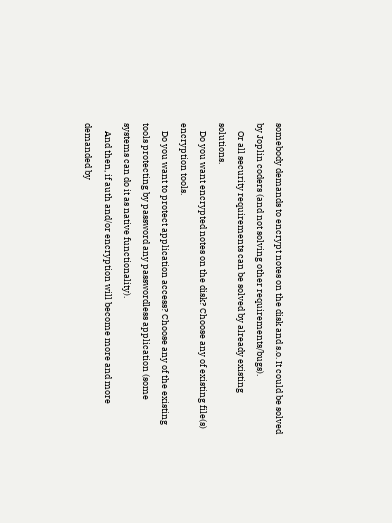somebody demands to encrypt notes on the disk and s.o. It could be solved by Joplin coders (and not solving other requirements/bugs).
    Or all security requirements can be solved by already existing solutions.
    Do you want encrypted notes on the disk? Choose any of existing file(s) encryption tools.
    Do you want to protect application access? Choose any of the existing tools protecting by password any passwordless application (some systems can do it as native functionality).
    And then, if auth and/or encryption will become more and more demanded by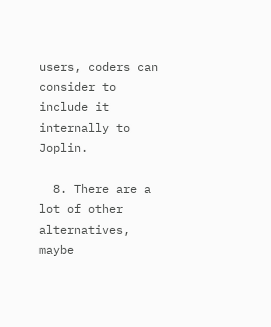users, coders can consider to include it internally to Joplin.

  8. There are a lot of other alternatives, maybe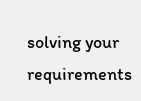solving your requirements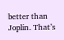better than Joplin. That’s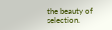the beauty of selection.